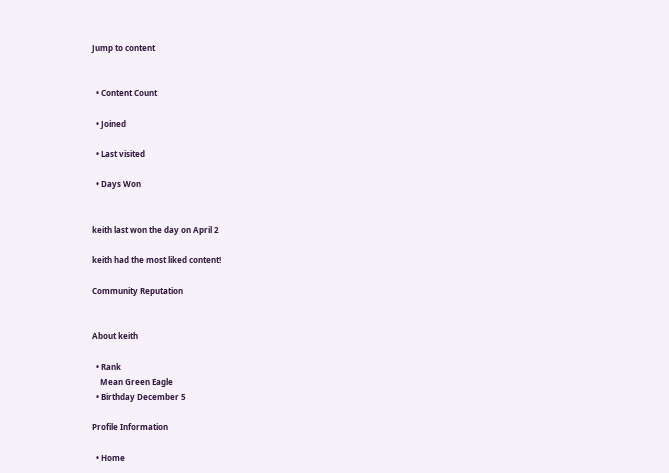Jump to content


  • Content Count

  • Joined

  • Last visited

  • Days Won


keith last won the day on April 2

keith had the most liked content!

Community Reputation


About keith

  • Rank
    Mean Green Eagle
  • Birthday December 5

Profile Information

  • Home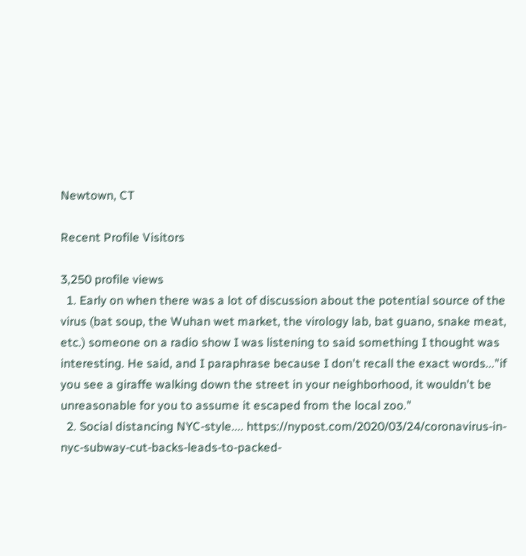Newtown, CT

Recent Profile Visitors

3,250 profile views
  1. Early on when there was a lot of discussion about the potential source of the virus (bat soup, the Wuhan wet market, the virology lab, bat guano, snake meat, etc.) someone on a radio show I was listening to said something I thought was interesting. He said, and I paraphrase because I don't recall the exact words..."if you see a giraffe walking down the street in your neighborhood, it wouldn't be unreasonable for you to assume it escaped from the local zoo."
  2. Social distancing NYC-style.... https://nypost.com/2020/03/24/coronavirus-in-nyc-subway-cut-backs-leads-to-packed-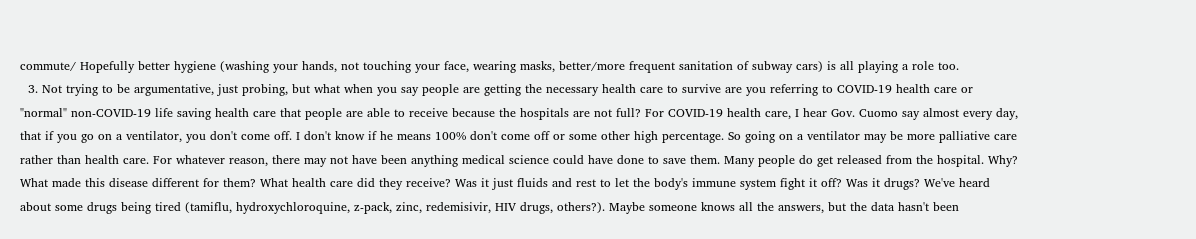commute/ Hopefully better hygiene (washing your hands, not touching your face, wearing masks, better/more frequent sanitation of subway cars) is all playing a role too.
  3. Not trying to be argumentative, just probing, but what when you say people are getting the necessary health care to survive are you referring to COVID-19 health care or "normal" non-COVID-19 life saving health care that people are able to receive because the hospitals are not full? For COVID-19 health care, I hear Gov. Cuomo say almost every day, that if you go on a ventilator, you don't come off. I don't know if he means 100% don't come off or some other high percentage. So going on a ventilator may be more palliative care rather than health care. For whatever reason, there may not have been anything medical science could have done to save them. Many people do get released from the hospital. Why? What made this disease different for them? What health care did they receive? Was it just fluids and rest to let the body's immune system fight it off? Was it drugs? We've heard about some drugs being tired (tamiflu, hydroxychloroquine, z-pack, zinc, redemisivir, HIV drugs, others?). Maybe someone knows all the answers, but the data hasn't been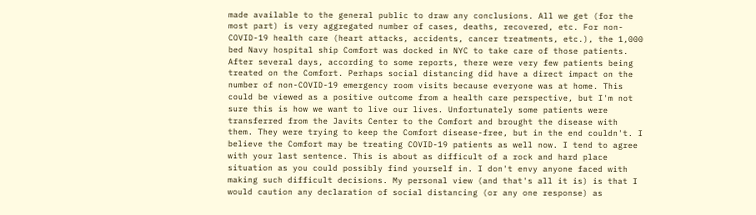made available to the general public to draw any conclusions. All we get (for the most part) is very aggregated number of cases, deaths, recovered, etc. For non-COVID-19 health care (heart attacks, accidents, cancer treatments, etc.), the 1,000 bed Navy hospital ship Comfort was docked in NYC to take care of those patients. After several days, according to some reports, there were very few patients being treated on the Comfort. Perhaps social distancing did have a direct impact on the number of non-COVID-19 emergency room visits because everyone was at home. This could be viewed as a positive outcome from a health care perspective, but I'm not sure this is how we want to live our lives. Unfortunately some patients were transferred from the Javits Center to the Comfort and brought the disease with them. They were trying to keep the Comfort disease-free, but in the end couldn't. I believe the Comfort may be treating COVID-19 patients as well now. I tend to agree with your last sentence. This is about as difficult of a rock and hard place situation as you could possibly find yourself in. I don't envy anyone faced with making such difficult decisions. My personal view (and that's all it is) is that I would caution any declaration of social distancing (or any one response) as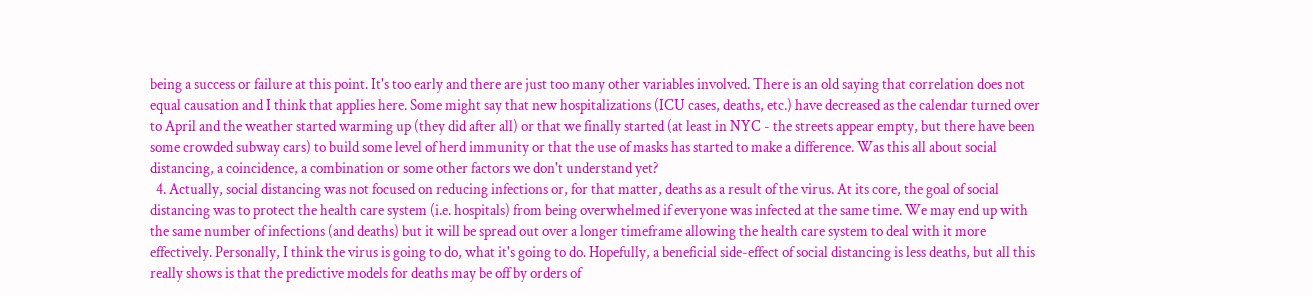being a success or failure at this point. It's too early and there are just too many other variables involved. There is an old saying that correlation does not equal causation and I think that applies here. Some might say that new hospitalizations (ICU cases, deaths, etc.) have decreased as the calendar turned over to April and the weather started warming up (they did after all) or that we finally started (at least in NYC - the streets appear empty, but there have been some crowded subway cars) to build some level of herd immunity or that the use of masks has started to make a difference. Was this all about social distancing, a coincidence, a combination or some other factors we don't understand yet?
  4. Actually, social distancing was not focused on reducing infections or, for that matter, deaths as a result of the virus. At its core, the goal of social distancing was to protect the health care system (i.e. hospitals) from being overwhelmed if everyone was infected at the same time. We may end up with the same number of infections (and deaths) but it will be spread out over a longer timeframe allowing the health care system to deal with it more effectively. Personally, I think the virus is going to do, what it's going to do. Hopefully, a beneficial side-effect of social distancing is less deaths, but all this really shows is that the predictive models for deaths may be off by orders of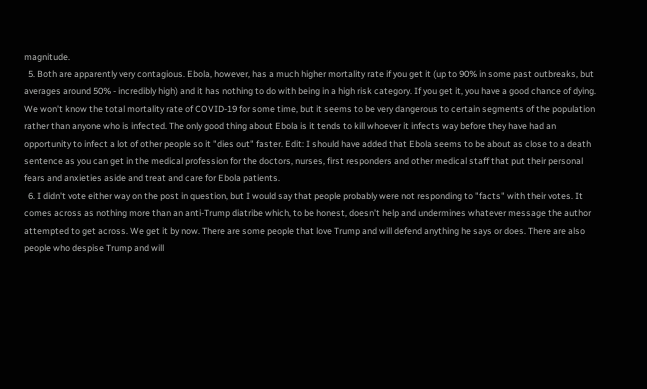magnitude.
  5. Both are apparently very contagious. Ebola, however, has a much higher mortality rate if you get it (up to 90% in some past outbreaks, but averages around 50% - incredibly high) and it has nothing to do with being in a high risk category. If you get it, you have a good chance of dying. We won't know the total mortality rate of COVID-19 for some time, but it seems to be very dangerous to certain segments of the population rather than anyone who is infected. The only good thing about Ebola is it tends to kill whoever it infects way before they have had an opportunity to infect a lot of other people so it "dies out" faster. Edit: I should have added that Ebola seems to be about as close to a death sentence as you can get in the medical profession for the doctors, nurses, first responders and other medical staff that put their personal fears and anxieties aside and treat and care for Ebola patients.
  6. I didn't vote either way on the post in question, but I would say that people probably were not responding to "facts" with their votes. It comes across as nothing more than an anti-Trump diatribe which, to be honest, doesn't help and undermines whatever message the author attempted to get across. We get it by now. There are some people that love Trump and will defend anything he says or does. There are also people who despise Trump and will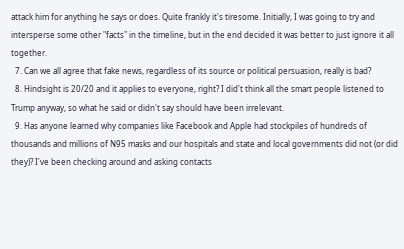attack him for anything he says or does. Quite frankly it's tiresome. Initially, I was going to try and intersperse some other "facts" in the timeline, but in the end decided it was better to just ignore it all together.
  7. Can we all agree that fake news, regardless of its source or political persuasion, really is bad?
  8. Hindsight is 20/20 and it applies to everyone, right? I did't think all the smart people listened to Trump anyway, so what he said or didn't say should have been irrelevant.
  9. Has anyone learned why companies like Facebook and Apple had stockpiles of hundreds of thousands and millions of N95 masks and our hospitals and state and local governments did not (or did they)? I've been checking around and asking contacts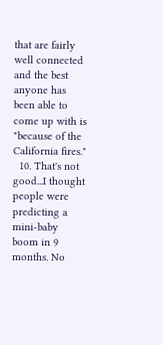that are fairly well connected and the best anyone has been able to come up with is "because of the California fires."
  10. That's not good...I thought people were predicting a mini-baby boom in 9 months. No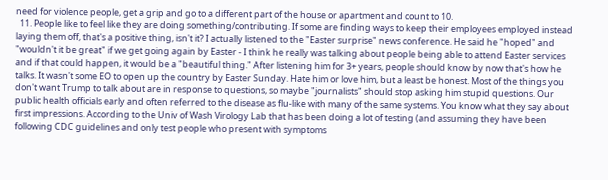need for violence people, get a grip and go to a different part of the house or apartment and count to 10.
  11. People like to feel like they are doing something/contributing. If some are finding ways to keep their employees employed instead laying them off, that's a positive thing, isn't it? I actually listened to the "Easter surprise" news conference. He said he "hoped" and "wouldn't it be great" if we get going again by Easter - I think he really was talking about people being able to attend Easter services and if that could happen, it would be a "beautiful thing." After listening him for 3+ years, people should know by now that's how he talks. It wasn't some EO to open up the country by Easter Sunday. Hate him or love him, but a least be honest. Most of the things you don't want Trump to talk about are in response to questions, so maybe "journalists" should stop asking him stupid questions. Our public health officials early and often referred to the disease as flu-like with many of the same systems. You know what they say about first impressions. According to the Univ of Wash Virology Lab that has been doing a lot of testing (and assuming they have been following CDC guidelines and only test people who present with symptoms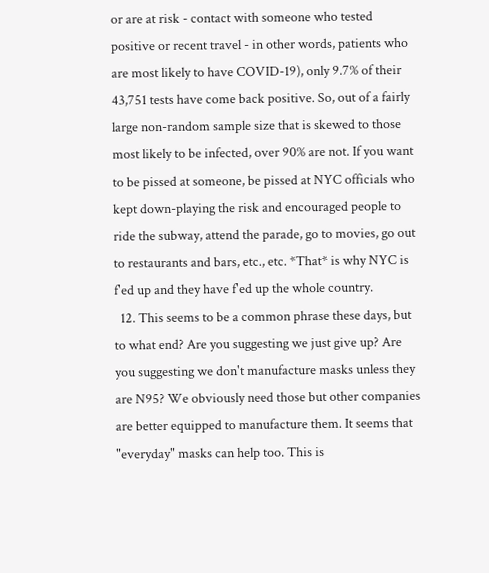or are at risk - contact with someone who tested positive or recent travel - in other words, patients who are most likely to have COVID-19), only 9.7% of their 43,751 tests have come back positive. So, out of a fairly large non-random sample size that is skewed to those most likely to be infected, over 90% are not. If you want to be pissed at someone, be pissed at NYC officials who kept down-playing the risk and encouraged people to ride the subway, attend the parade, go to movies, go out to restaurants and bars, etc., etc. *That* is why NYC is f'ed up and they have f'ed up the whole country.
  12. This seems to be a common phrase these days, but to what end? Are you suggesting we just give up? Are you suggesting we don't manufacture masks unless they are N95? We obviously need those but other companies are better equipped to manufacture them. It seems that "everyday" masks can help too. This is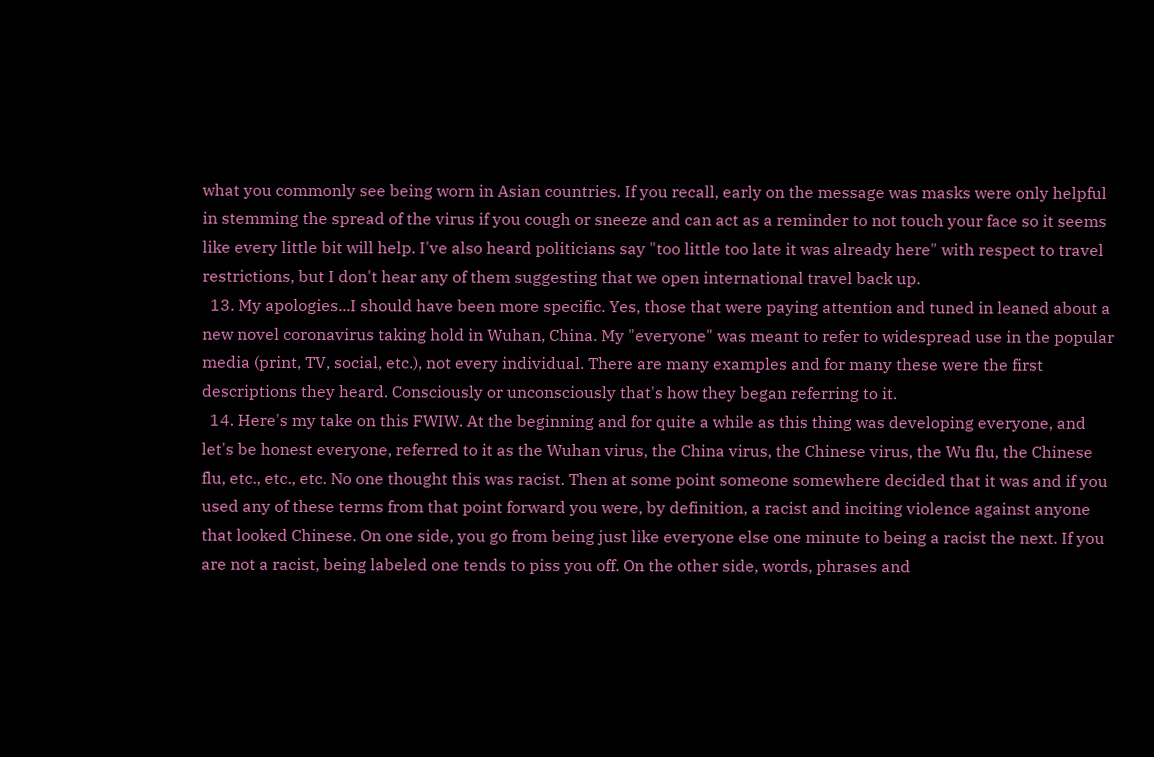what you commonly see being worn in Asian countries. If you recall, early on the message was masks were only helpful in stemming the spread of the virus if you cough or sneeze and can act as a reminder to not touch your face so it seems like every little bit will help. I've also heard politicians say "too little too late it was already here" with respect to travel restrictions, but I don't hear any of them suggesting that we open international travel back up.
  13. My apologies...I should have been more specific. Yes, those that were paying attention and tuned in leaned about a new novel coronavirus taking hold in Wuhan, China. My "everyone" was meant to refer to widespread use in the popular media (print, TV, social, etc.), not every individual. There are many examples and for many these were the first descriptions they heard. Consciously or unconsciously that's how they began referring to it.
  14. Here's my take on this FWIW. At the beginning and for quite a while as this thing was developing everyone, and let's be honest everyone, referred to it as the Wuhan virus, the China virus, the Chinese virus, the Wu flu, the Chinese flu, etc., etc., etc. No one thought this was racist. Then at some point someone somewhere decided that it was and if you used any of these terms from that point forward you were, by definition, a racist and inciting violence against anyone that looked Chinese. On one side, you go from being just like everyone else one minute to being a racist the next. If you are not a racist, being labeled one tends to piss you off. On the other side, words, phrases and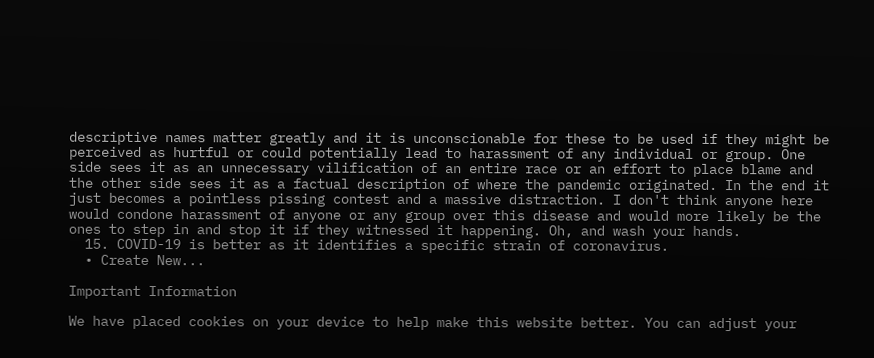descriptive names matter greatly and it is unconscionable for these to be used if they might be perceived as hurtful or could potentially lead to harassment of any individual or group. One side sees it as an unnecessary vilification of an entire race or an effort to place blame and the other side sees it as a factual description of where the pandemic originated. In the end it just becomes a pointless pissing contest and a massive distraction. I don't think anyone here would condone harassment of anyone or any group over this disease and would more likely be the ones to step in and stop it if they witnessed it happening. Oh, and wash your hands.
  15. COVID-19 is better as it identifies a specific strain of coronavirus.
  • Create New...

Important Information

We have placed cookies on your device to help make this website better. You can adjust your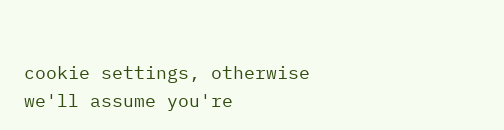cookie settings, otherwise we'll assume you're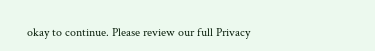okay to continue. Please review our full Privacy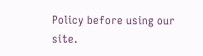Policy before using our site.